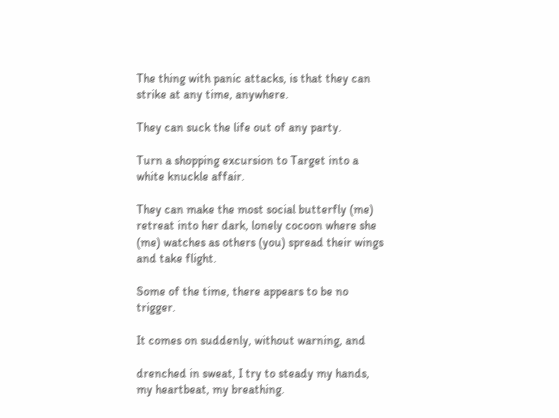The thing with panic attacks, is that they can strike at any time, anywhere.

They can suck the life out of any party.

Turn a shopping excursion to Target into a white knuckle affair.

They can make the most social butterfly (me) retreat into her dark, lonely cocoon where she (me) watches as others (you) spread their wings and take flight.

Some of the time, there appears to be no trigger.

It comes on suddenly, without warning, and

drenched in sweat, I try to steady my hands, my heartbeat, my breathing.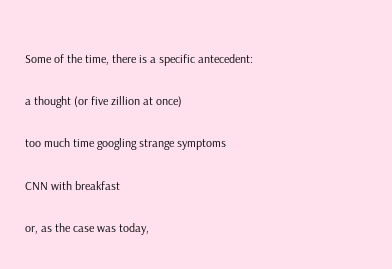Some of the time, there is a specific antecedent:

a thought (or five zillion at once)

too much time googling strange symptoms

CNN with breakfast

or, as the case was today,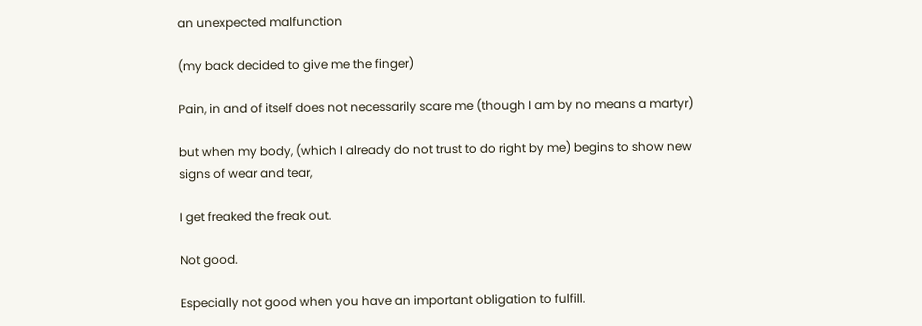an unexpected malfunction

(my back decided to give me the finger)

Pain, in and of itself does not necessarily scare me (though I am by no means a martyr)

but when my body, (which I already do not trust to do right by me) begins to show new signs of wear and tear,

I get freaked the freak out.

Not good.

Especially not good when you have an important obligation to fulfill.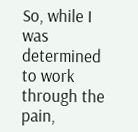So, while I was determined to work through the pain,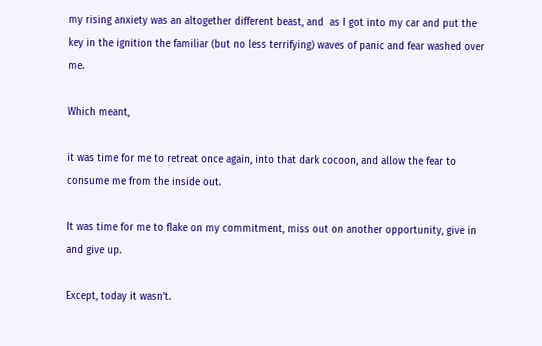my rising anxiety was an altogether different beast, and  as I got into my car and put the key in the ignition the familiar (but no less terrifying) waves of panic and fear washed over me.

Which meant,

it was time for me to retreat once again, into that dark cocoon, and allow the fear to consume me from the inside out.

It was time for me to flake on my commitment, miss out on another opportunity, give in and give up.

Except, today it wasn’t.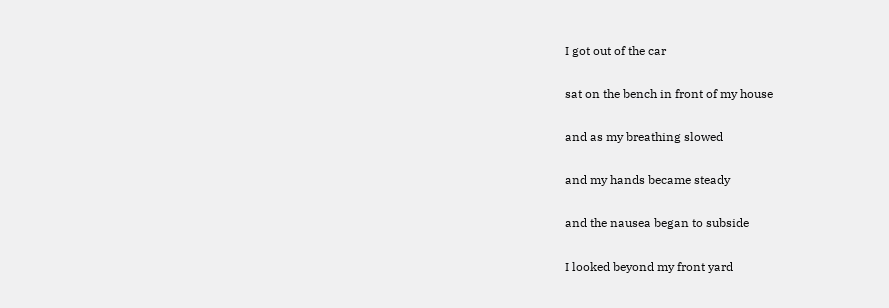I got out of the car

sat on the bench in front of my house

and as my breathing slowed

and my hands became steady

and the nausea began to subside

I looked beyond my front yard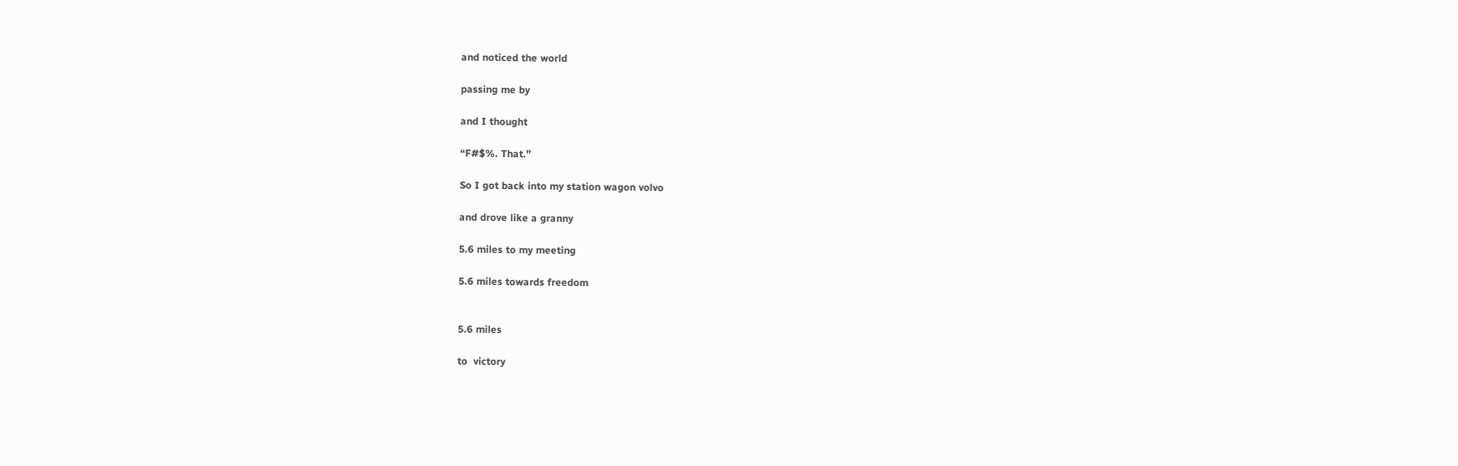and noticed the world

passing me by

and I thought

“F#$%. That.”

So I got back into my station wagon volvo

and drove like a granny

5.6 miles to my meeting

5.6 miles towards freedom


5.6 miles

to  victory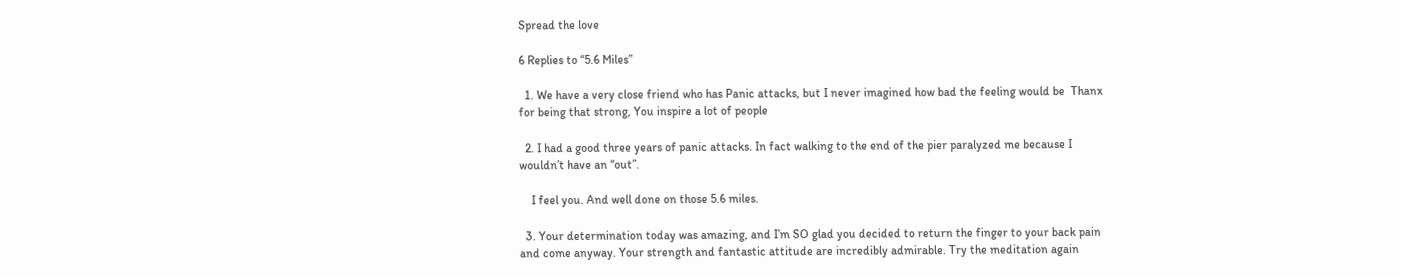Spread the love

6 Replies to “5.6 Miles”

  1. We have a very close friend who has Panic attacks, but I never imagined how bad the feeling would be  Thanx for being that strong, You inspire a lot of people

  2. I had a good three years of panic attacks. In fact walking to the end of the pier paralyzed me because I wouldn’t have an “out”.

    I feel you. And well done on those 5.6 miles.

  3. Your determination today was amazing, and I’m SO glad you decided to return the finger to your back pain and come anyway. Your strength and fantastic attitude are incredibly admirable. Try the meditation again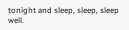tonight and sleep, sleep, sleep well.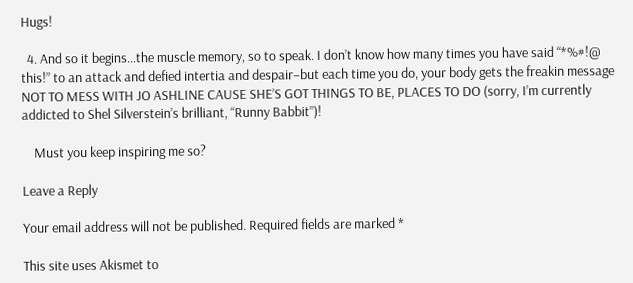Hugs!

  4. And so it begins…the muscle memory, so to speak. I don’t know how many times you have said “*%#!@ this!” to an attack and defied intertia and despair–but each time you do, your body gets the freakin message NOT TO MESS WITH JO ASHLINE CAUSE SHE’S GOT THINGS TO BE, PLACES TO DO (sorry, I’m currently addicted to Shel Silverstein’s brilliant, “Runny Babbit”)!

    Must you keep inspiring me so?

Leave a Reply

Your email address will not be published. Required fields are marked *

This site uses Akismet to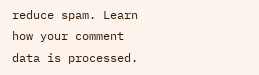reduce spam. Learn how your comment data is processed.